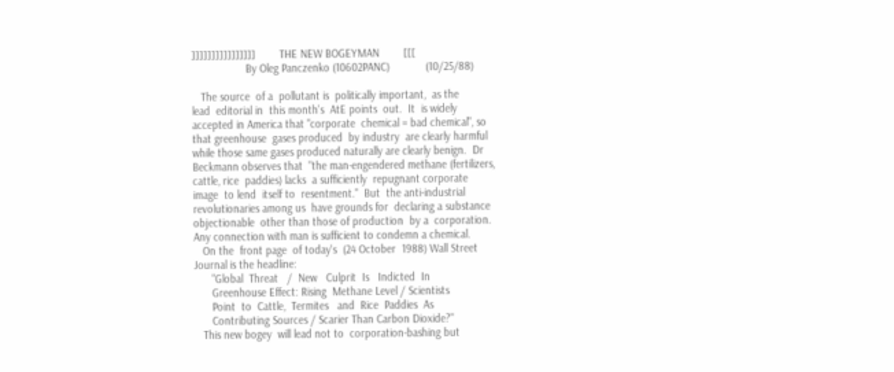]]]]]]]]]]]]]]]]        THE NEW BOGEYMAN        [[[
                  By Oleg Panczenko (10602PANC)            (10/25/88)

   The source  of a  pollutant is  politically important,  as the
lead  editorial in  this month's  AtE points  out.  It  is widely
accepted in America that "corporate  chemical = bad chemical", so
that greenhouse  gases produced  by industry  are clearly harmful
while those same gases produced naturally are clearly benign.  Dr
Beckmann observes that  "the man-engendered methane (fertilizers,
cattle, rice  paddies) lacks  a sufficiently  repugnant corporate
image  to lend  itself to  resentment."  But  the anti-industrial
revolutionaries among us  have grounds for  declaring a substance
objectionable  other than those of production  by a  corporation.
Any connection with man is sufficient to condemn a chemical.
   On the  front page  of today's  (24 October  1988) Wall Street
Journal is the headline:
      "Global  Threat   /  New   Culprit  Is   Indicted  In
      Greenhouse Effect: Rising  Methane Level / Scientists
      Point  to  Cattle,  Termites   and  Rice  Paddies  As
      Contributing Sources / Scarier Than Carbon Dioxide?"
   This new bogey  will lead not to  corporation-bashing but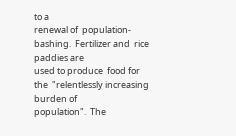to a
renewal of  population-bashing.  Fertilizer and  rice paddies are
used to produce  food for the  "relentlessly increasing burden of
population".  The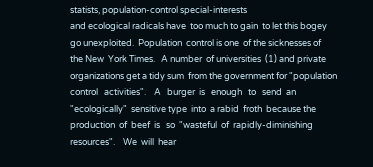statists, population-control special-interests
and ecological radicals have  too much to gain  to let this bogey
go unexploited.  Population  control is one  of the sicknesses of
the New  York Times.   A number  of universities  (1) and private
organizations get a tidy sum  from the government for "population
control   activities".    A   burger  is   enough   to   send  an
"ecologically"  sensitive type  into  a rabid  froth  because the
production  of  beef  is   so  "wasteful  of  rapidly-diminishing
resources".    We  will  hear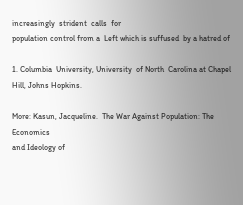increasingly  strident  calls  for
population control from a  Left which is suffused  by a hatred of

1. Columbia  University, University  of North  Carolina at Chapel
Hill, Johns Hopkins.

More: Kasun, Jacqueline.  The War Against Population: The Economics
and Ideology of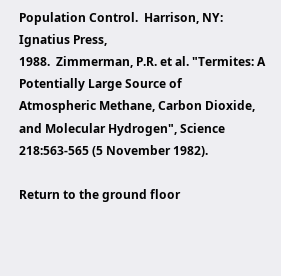Population Control.  Harrison, NY: Ignatius Press,
1988.  Zimmerman, P.R. et al. "Termites: A Potentially Large Source of
Atmospheric Methane, Carbon Dioxide, and Molecular Hydrogen", Science
218:563-565 (5 November 1982).

Return to the ground floor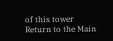of this tower
Return to the Main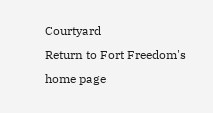Courtyard
Return to Fort Freedom's home page